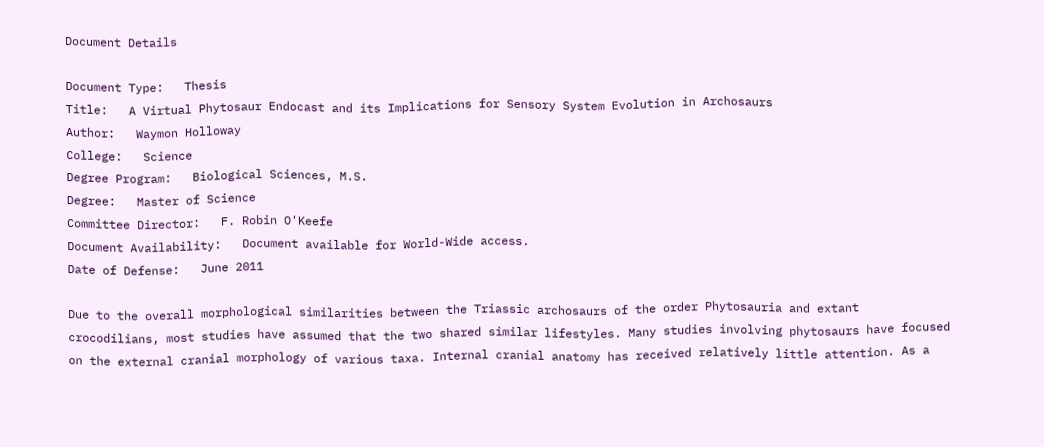Document Details

Document Type:   Thesis
Title:   A Virtual Phytosaur Endocast and its Implications for Sensory System Evolution in Archosaurs
Author:   Waymon Holloway
College:   Science
Degree Program:   Biological Sciences, M.S.
Degree:   Master of Science
Committee Director:   F. Robin O'Keefe
Document Availability:   Document available for World-Wide access.
Date of Defense:   June 2011

Due to the overall morphological similarities between the Triassic archosaurs of the order Phytosauria and extant crocodilians, most studies have assumed that the two shared similar lifestyles. Many studies involving phytosaurs have focused on the external cranial morphology of various taxa. Internal cranial anatomy has received relatively little attention. As a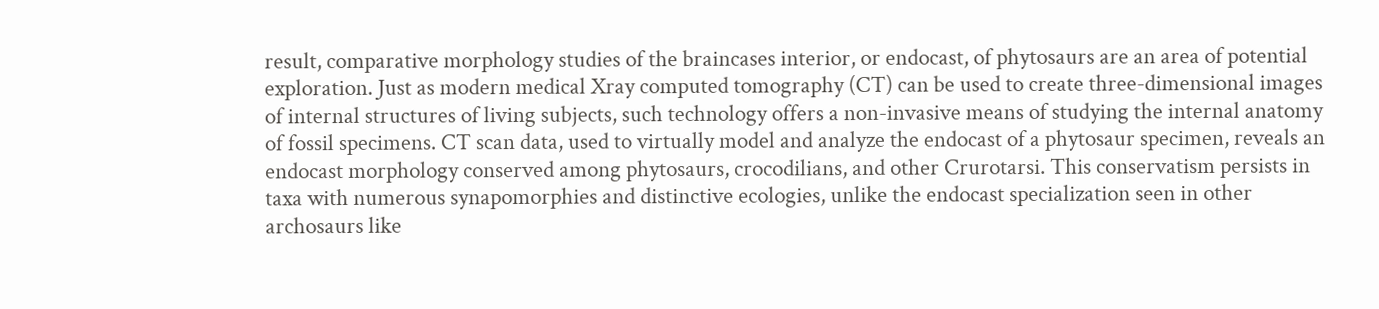result, comparative morphology studies of the braincases interior, or endocast, of phytosaurs are an area of potential exploration. Just as modern medical Xray computed tomography (CT) can be used to create three-dimensional images of internal structures of living subjects, such technology offers a non-invasive means of studying the internal anatomy of fossil specimens. CT scan data, used to virtually model and analyze the endocast of a phytosaur specimen, reveals an endocast morphology conserved among phytosaurs, crocodilians, and other Crurotarsi. This conservatism persists in taxa with numerous synapomorphies and distinctive ecologies, unlike the endocast specialization seen in other archosaurs like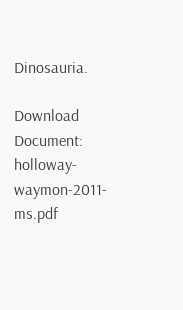Dinosauria.

Download Document:   holloway-waymon-2011-ms.pdf